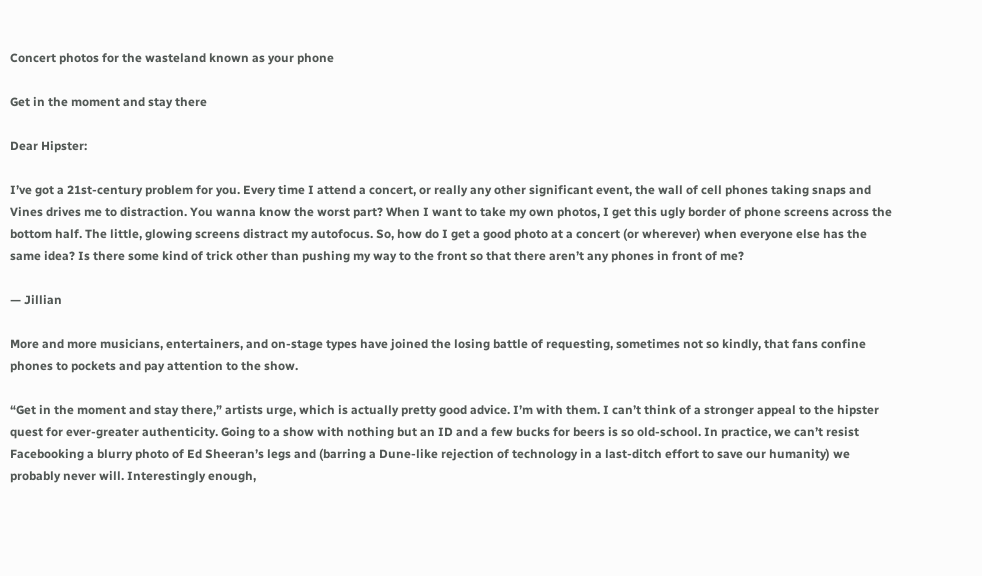Concert photos for the wasteland known as your phone

Get in the moment and stay there

Dear Hipster:

I’ve got a 21st-century problem for you. Every time I attend a concert, or really any other significant event, the wall of cell phones taking snaps and Vines drives me to distraction. You wanna know the worst part? When I want to take my own photos, I get this ugly border of phone screens across the bottom half. The little, glowing screens distract my autofocus. So, how do I get a good photo at a concert (or wherever) when everyone else has the same idea? Is there some kind of trick other than pushing my way to the front so that there aren’t any phones in front of me?

— Jillian

More and more musicians, entertainers, and on-stage types have joined the losing battle of requesting, sometimes not so kindly, that fans confine phones to pockets and pay attention to the show.

“Get in the moment and stay there,” artists urge, which is actually pretty good advice. I’m with them. I can’t think of a stronger appeal to the hipster quest for ever-greater authenticity. Going to a show with nothing but an ID and a few bucks for beers is so old-school. In practice, we can’t resist Facebooking a blurry photo of Ed Sheeran’s legs and (barring a Dune-like rejection of technology in a last-ditch effort to save our humanity) we probably never will. Interestingly enough,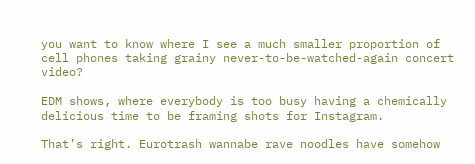you want to know where I see a much smaller proportion of cell phones taking grainy never-to-be-watched-again concert video?

EDM shows, where everybody is too busy having a chemically delicious time to be framing shots for Instagram.

That’s right. Eurotrash wannabe rave noodles have somehow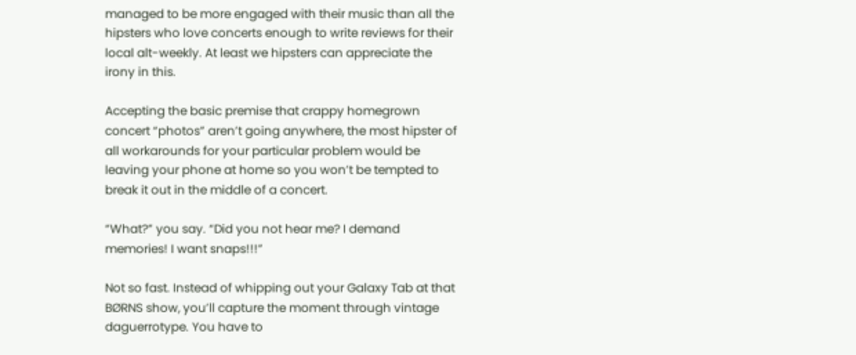managed to be more engaged with their music than all the hipsters who love concerts enough to write reviews for their local alt-weekly. At least we hipsters can appreciate the irony in this.

Accepting the basic premise that crappy homegrown concert “photos” aren’t going anywhere, the most hipster of all workarounds for your particular problem would be leaving your phone at home so you won’t be tempted to break it out in the middle of a concert.

“What?” you say. “Did you not hear me? I demand memories! I want snaps!!!”

Not so fast. Instead of whipping out your Galaxy Tab at that BØRNS show, you’ll capture the moment through vintage daguerrotype. You have to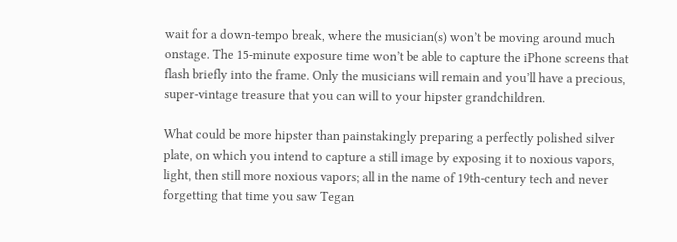wait for a down-tempo break, where the musician(s) won’t be moving around much onstage. The 15-minute exposure time won’t be able to capture the iPhone screens that flash briefly into the frame. Only the musicians will remain and you’ll have a precious, super-vintage treasure that you can will to your hipster grandchildren.

What could be more hipster than painstakingly preparing a perfectly polished silver plate, on which you intend to capture a still image by exposing it to noxious vapors, light, then still more noxious vapors; all in the name of 19th-century tech and never forgetting that time you saw Tegan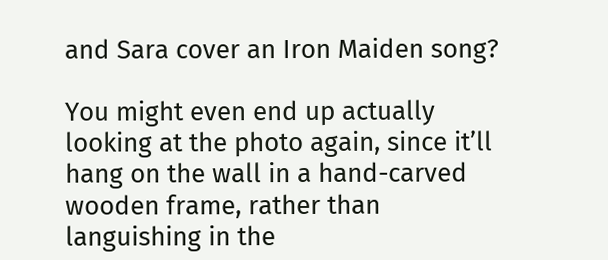and Sara cover an Iron Maiden song?

You might even end up actually looking at the photo again, since it’ll hang on the wall in a hand-carved wooden frame, rather than languishing in the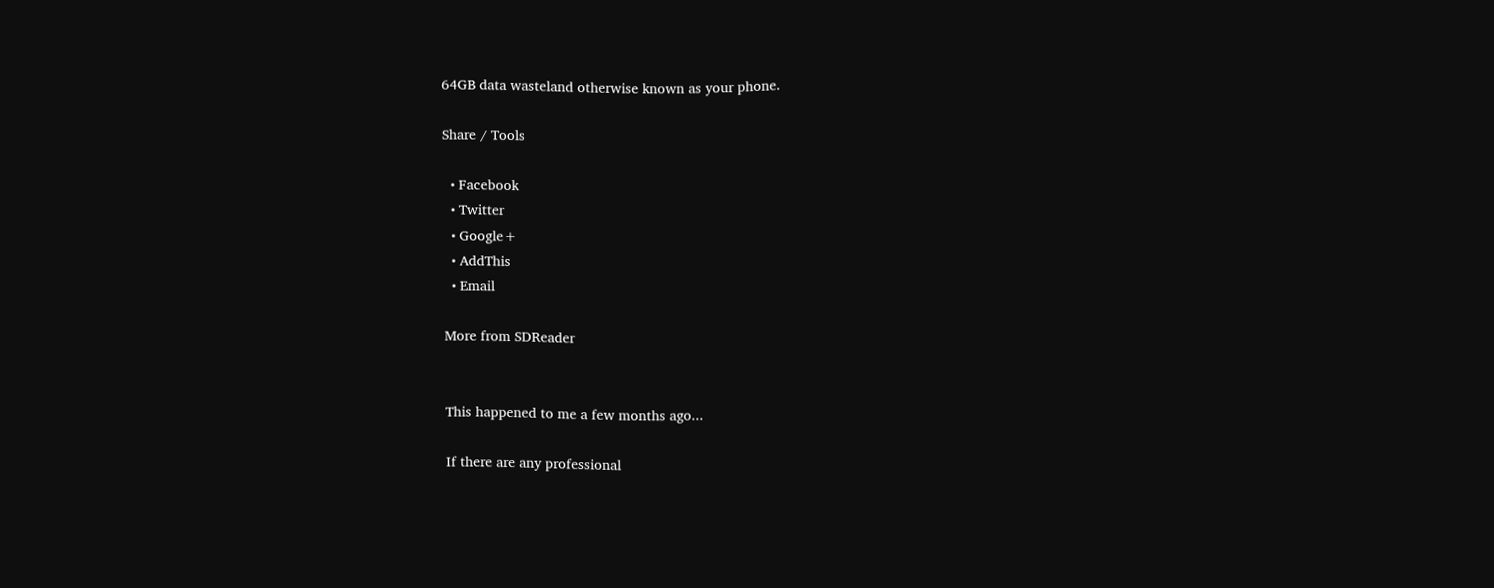64GB data wasteland otherwise known as your phone.

Share / Tools

  • Facebook
  • Twitter
  • Google+
  • AddThis
  • Email

More from SDReader


This happened to me a few months ago...

If there are any professional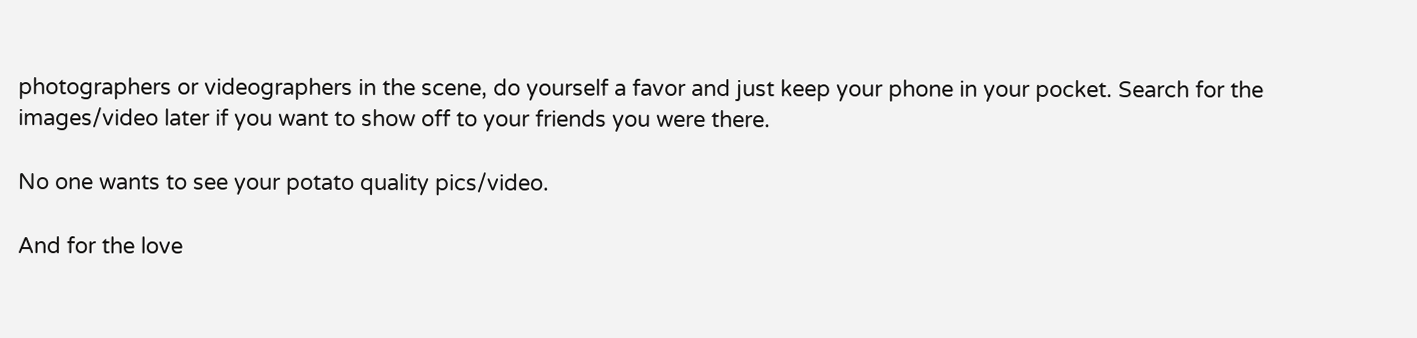photographers or videographers in the scene, do yourself a favor and just keep your phone in your pocket. Search for the images/video later if you want to show off to your friends you were there.

No one wants to see your potato quality pics/video.

And for the love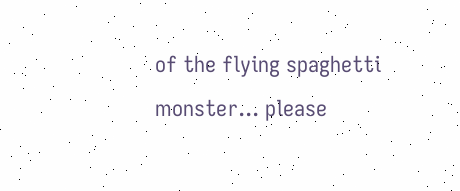of the flying spaghetti monster... please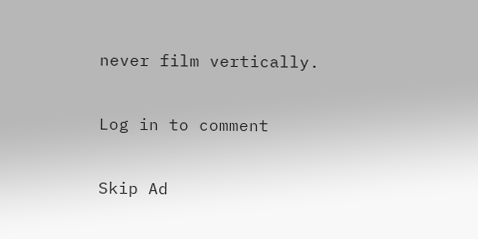never film vertically.

Log in to comment

Skip Ad